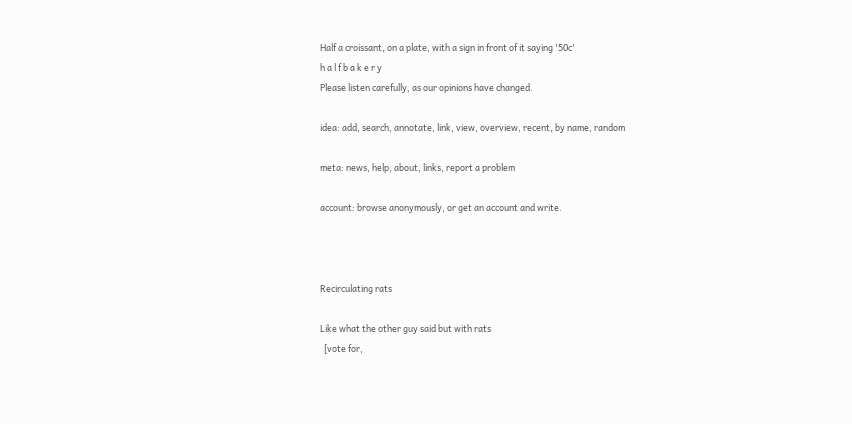Half a croissant, on a plate, with a sign in front of it saying '50c'
h a l f b a k e r y
Please listen carefully, as our opinions have changed.

idea: add, search, annotate, link, view, overview, recent, by name, random

meta: news, help, about, links, report a problem

account: browse anonymously, or get an account and write.



Recirculating rats

Like what the other guy said but with rats
  [vote for,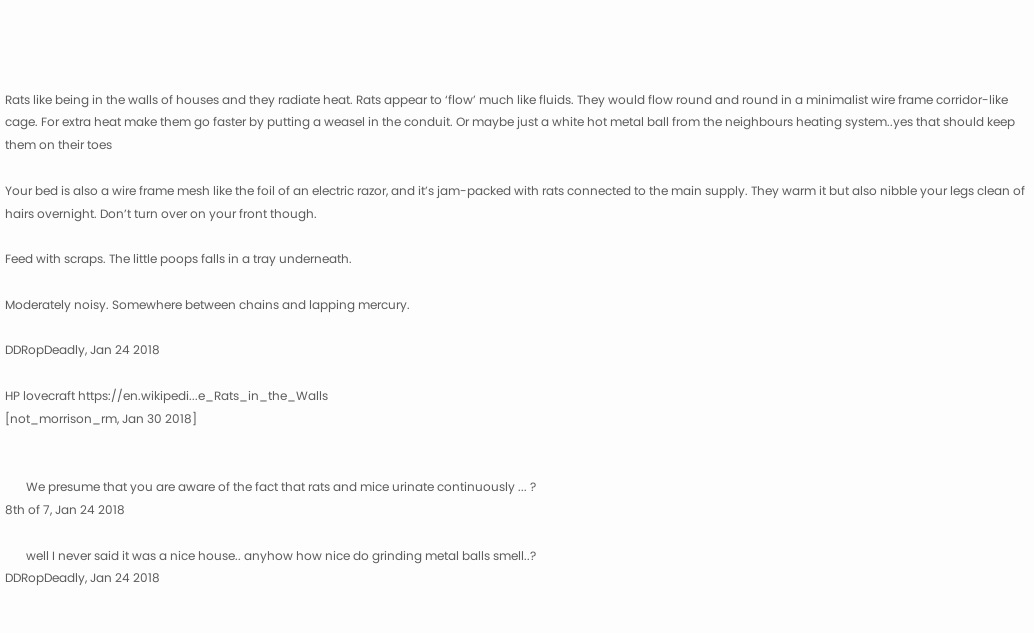Rats like being in the walls of houses and they radiate heat. Rats appear to ‘flow’ much like fluids. They would flow round and round in a minimalist wire frame corridor-like cage. For extra heat make them go faster by putting a weasel in the conduit. Or maybe just a white hot metal ball from the neighbours heating system..yes that should keep them on their toes

Your bed is also a wire frame mesh like the foil of an electric razor, and it’s jam-packed with rats connected to the main supply. They warm it but also nibble your legs clean of hairs overnight. Don’t turn over on your front though.

Feed with scraps. The little poops falls in a tray underneath.

Moderately noisy. Somewhere between chains and lapping mercury.

DDRopDeadly, Jan 24 2018

HP lovecraft https://en.wikipedi...e_Rats_in_the_Walls
[not_morrison_rm, Jan 30 2018]


       We presume that you are aware of the fact that rats and mice urinate continuously ... ?
8th of 7, Jan 24 2018

       well I never said it was a nice house.. anyhow how nice do grinding metal balls smell..?
DDRopDeadly, Jan 24 2018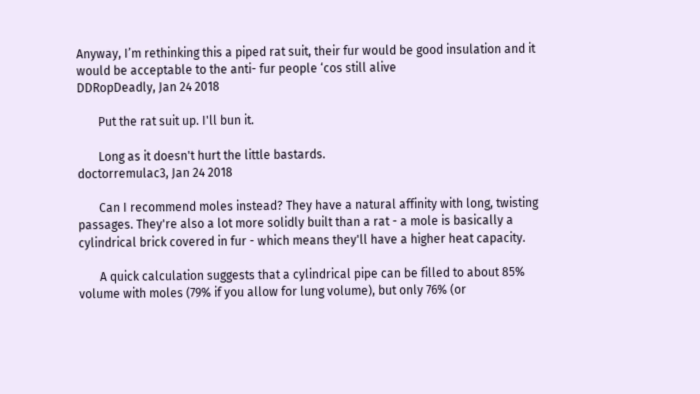Anyway, I’m rethinking this a piped rat suit, their fur would be good insulation and it would be acceptable to the anti- fur people ‘cos still alive
DDRopDeadly, Jan 24 2018

       Put the rat suit up. I'll bun it.

       Long as it doesn't hurt the little bastards.
doctorremulac3, Jan 24 2018

       Can I recommend moles instead? They have a natural affinity with long, twisting passages. They're also a lot more solidly built than a rat - a mole is basically a cylindrical brick covered in fur - which means they'll have a higher heat capacity.

       A quick calculation suggests that a cylindrical pipe can be filled to about 85% volume with moles (79% if you allow for lung volume), but only 76% (or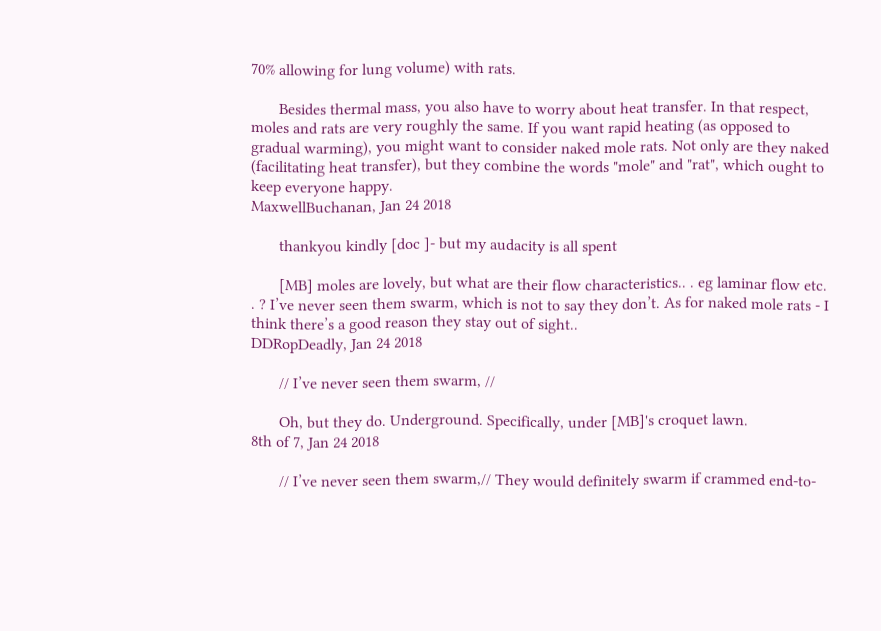70% allowing for lung volume) with rats.

       Besides thermal mass, you also have to worry about heat transfer. In that respect, moles and rats are very roughly the same. If you want rapid heating (as opposed to gradual warming), you might want to consider naked mole rats. Not only are they naked (facilitating heat transfer), but they combine the words "mole" and "rat", which ought to keep everyone happy.
MaxwellBuchanan, Jan 24 2018

       thankyou kindly [doc ]- but my audacity is all spent

       [MB] moles are lovely, but what are their flow characteristics.. . eg laminar flow etc. . ? I’ve never seen them swarm, which is not to say they don’t. As for naked mole rats - I think there’s a good reason they stay out of sight..
DDRopDeadly, Jan 24 2018

       // I’ve never seen them swarm, //

       Oh, but they do. Underground. Specifically, under [MB]'s croquet lawn.
8th of 7, Jan 24 2018

       // I’ve never seen them swarm,// They would definitely swarm if crammed end-to-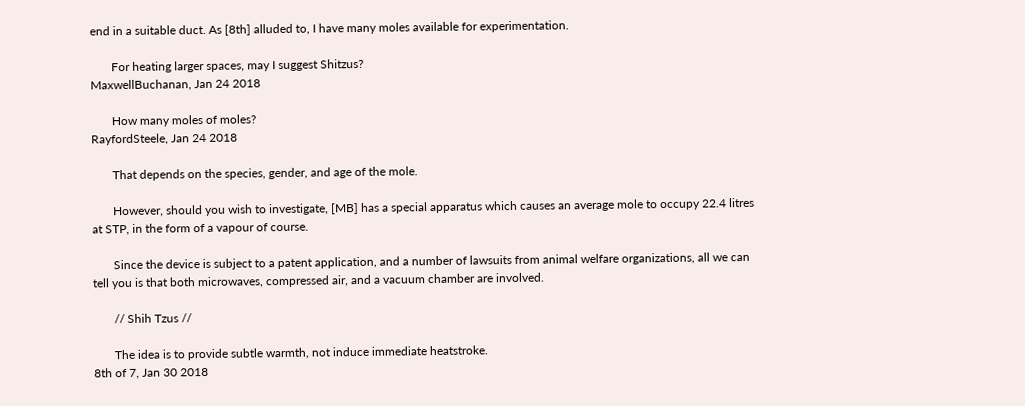end in a suitable duct. As [8th] alluded to, I have many moles available for experimentation.

       For heating larger spaces, may I suggest Shitzus?
MaxwellBuchanan, Jan 24 2018

       How many moles of moles?
RayfordSteele, Jan 24 2018

       That depends on the species, gender, and age of the mole.

       However, should you wish to investigate, [MB] has a special apparatus which causes an average mole to occupy 22.4 litres at STP, in the form of a vapour of course.

       Since the device is subject to a patent application, and a number of lawsuits from animal welfare organizations, all we can tell you is that both microwaves, compressed air, and a vacuum chamber are involved.

       // Shih Tzus //

       The idea is to provide subtle warmth, not induce immediate heatstroke.
8th of 7, Jan 30 2018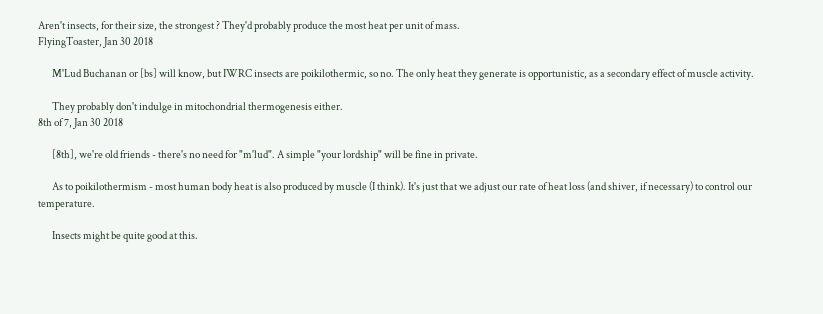Aren't insects, for their size, the strongest ? They'd probably produce the most heat per unit of mass.
FlyingToaster, Jan 30 2018

       M'Lud Buchanan or [bs] will know, but IWRC insects are poikilothermic, so no. The only heat they generate is opportunistic, as a secondary effect of muscle activity.

       They probably don't indulge in mitochondrial thermogenesis either.
8th of 7, Jan 30 2018

       [8th], we're old friends - there's no need for "m'lud". A simple "your lordship" will be fine in private.

       As to poikilothermism - most human body heat is also produced by muscle (I think). It's just that we adjust our rate of heat loss (and shiver, if necessary) to control our temperature.

       Insects might be quite good at this.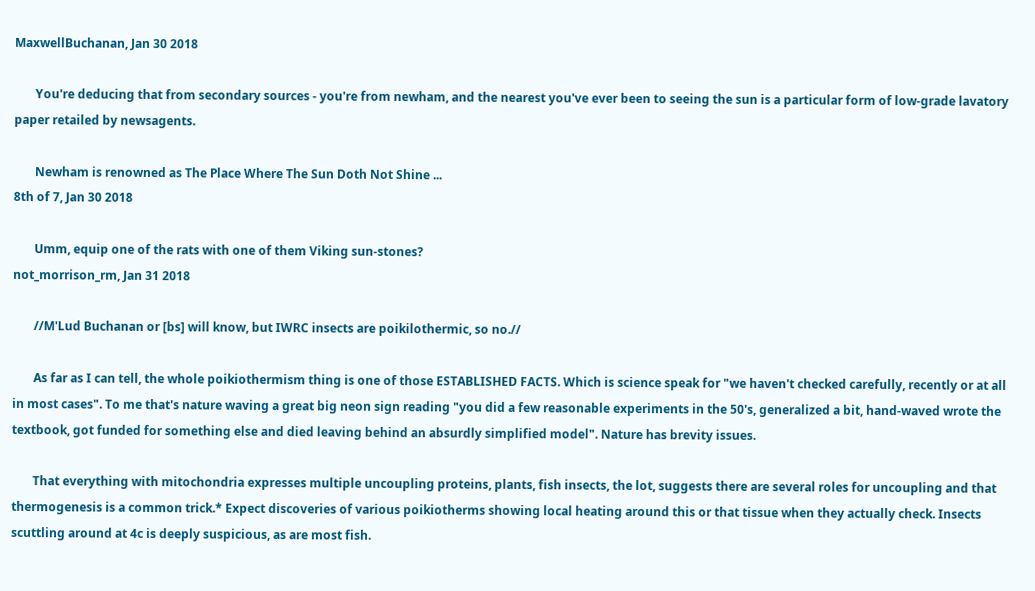MaxwellBuchanan, Jan 30 2018

       You're deducing that from secondary sources - you're from newham, and the nearest you've ever been to seeing the sun is a particular form of low-grade lavatory paper retailed by newsagents.

       Newham is renowned as The Place Where The Sun Doth Not Shine ...
8th of 7, Jan 30 2018

       Umm, equip one of the rats with one of them Viking sun-stones?
not_morrison_rm, Jan 31 2018

       //M'Lud Buchanan or [bs] will know, but IWRC insects are poikilothermic, so no.//

       As far as I can tell, the whole poikiothermism thing is one of those ESTABLISHED FACTS. Which is science speak for "we haven't checked carefully, recently or at all in most cases". To me that's nature waving a great big neon sign reading "you did a few reasonable experiments in the 50's, generalized a bit, hand-waved wrote the textbook, got funded for something else and died leaving behind an absurdly simplified model". Nature has brevity issues.

       That everything with mitochondria expresses multiple uncoupling proteins, plants, fish insects, the lot, suggests there are several roles for uncoupling and that thermogenesis is a common trick.* Expect discoveries of various poikiotherms showing local heating around this or that tissue when they actually check. Insects scuttling around at 4c is deeply suspicious, as are most fish.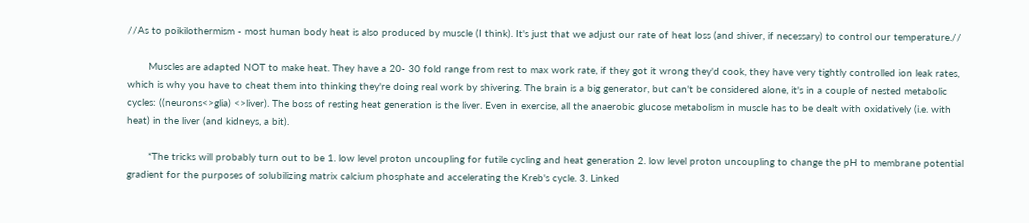//As to poikilothermism - most human body heat is also produced by muscle (I think). It's just that we adjust our rate of heat loss (and shiver, if necessary) to control our temperature.//

       Muscles are adapted NOT to make heat. They have a 20- 30 fold range from rest to max work rate, if they got it wrong they'd cook, they have very tightly controlled ion leak rates, which is why you have to cheat them into thinking they're doing real work by shivering. The brain is a big generator, but can't be considered alone, it's in a couple of nested metabolic cycles: ((neurons<>glia) <>liver). The boss of resting heat generation is the liver. Even in exercise, all the anaerobic glucose metabolism in muscle has to be dealt with oxidatively (i.e. with heat) in the liver (and kidneys, a bit).

       *The tricks will probably turn out to be 1. low level proton uncoupling for futile cycling and heat generation 2. low level proton uncoupling to change the pH to membrane potential gradient for the purposes of solubilizing matrix calcium phosphate and accelerating the Kreb's cycle. 3. Linked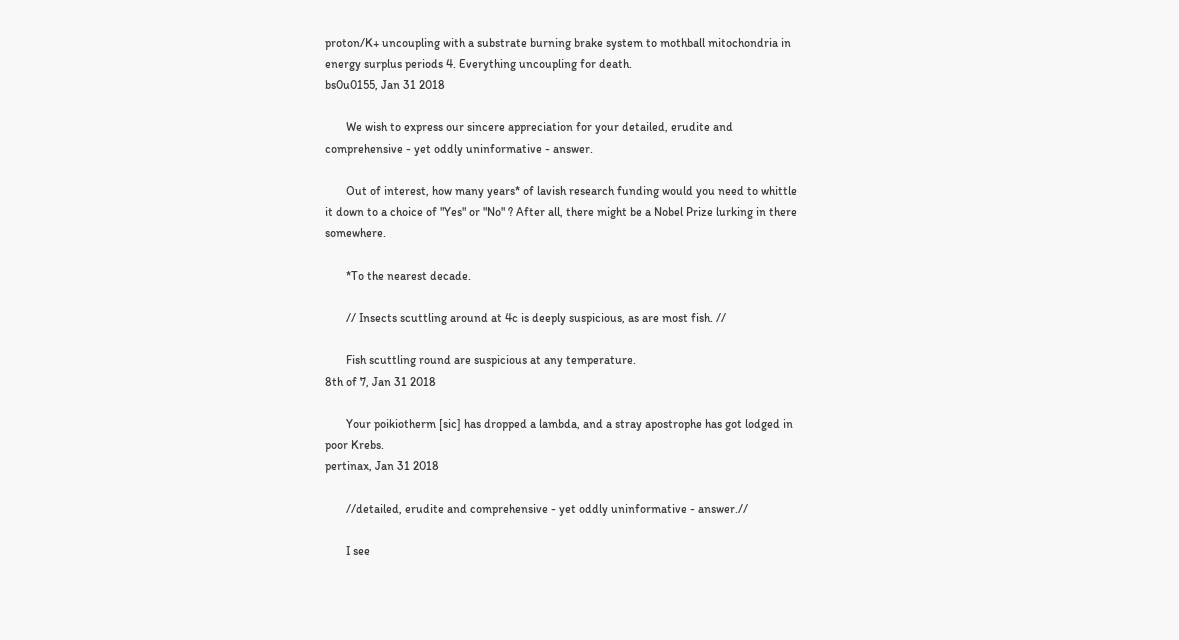proton/K+ uncoupling with a substrate burning brake system to mothball mitochondria in energy surplus periods 4. Everything uncoupling for death.
bs0u0155, Jan 31 2018

       We wish to express our sincere appreciation for your detailed, erudite and comprehensive - yet oddly uninformative - answer.

       Out of interest, how many years* of lavish research funding would you need to whittle it down to a choice of "Yes" or "No" ? After all, there might be a Nobel Prize lurking in there somewhere.

       *To the nearest decade.

       // Insects scuttling around at 4c is deeply suspicious, as are most fish. //

       Fish scuttling round are suspicious at any temperature.
8th of 7, Jan 31 2018

       Your poikiotherm [sic] has dropped a lambda, and a stray apostrophe has got lodged in poor Krebs.
pertinax, Jan 31 2018

       //detailed, erudite and comprehensive - yet oddly uninformative - answer.//

       I see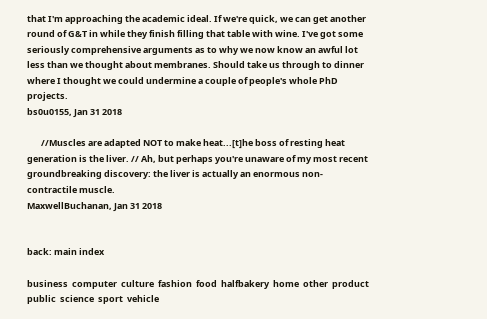that I'm approaching the academic ideal. If we're quick, we can get another round of G&T in while they finish filling that table with wine. I've got some seriously comprehensive arguments as to why we now know an awful lot less than we thought about membranes. Should take us through to dinner where I thought we could undermine a couple of people's whole PhD projects.
bs0u0155, Jan 31 2018

       //Muscles are adapted NOT to make heat...[t]he boss of resting heat generation is the liver. // Ah, but perhaps you're unaware of my most recent groundbreaking discovery: the liver is actually an enormous non-contractile muscle.
MaxwellBuchanan, Jan 31 2018


back: main index

business  computer  culture  fashion  food  halfbakery  home  other  product  public  science  sport  vehicle